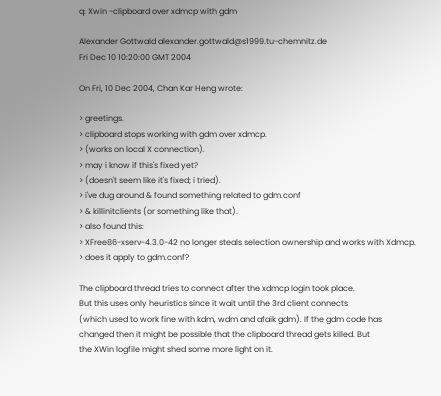q: Xwin -clipboard over xdmcp with gdm

Alexander Gottwald alexander.gottwald@s1999.tu-chemnitz.de
Fri Dec 10 10:20:00 GMT 2004

On Fri, 10 Dec 2004, Chan Kar Heng wrote:

> greetings.
> clipboard stops working with gdm over xdmcp.
> (works on local X connection).
> may i know if this's fixed yet?
> (doesn't seem like it's fixed; i tried).
> i've dug around & found something related to gdm.conf
> & killinitclients (or something like that).
> also found this:
> XFree86-xserv-4.3.0-42 no longer steals selection ownership and works with Xdmcp.
> does it apply to gdm.conf?

The clipboard thread tries to connect after the xdmcp login took place.
But this uses only heuristics since it wait until the 3rd client connects
(which used to work fine with kdm, wdm and afaik gdm). If the gdm code has
changed then it might be possible that the clipboard thread gets killed. But
the XWin logfile might shed some more light on it.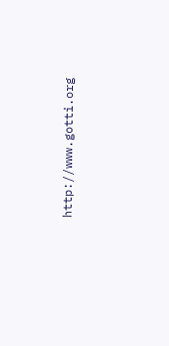http://www.gotti.org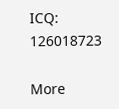ICQ: 126018723

More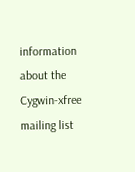information about the Cygwin-xfree mailing list